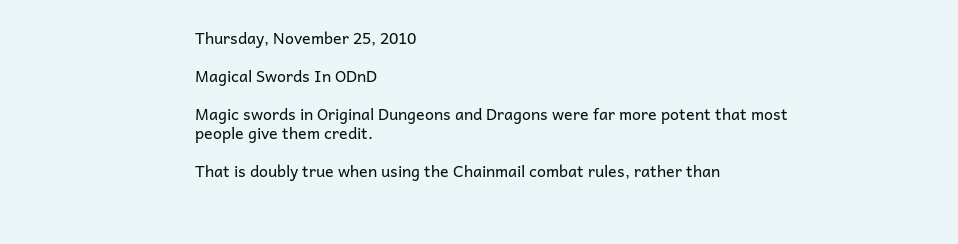Thursday, November 25, 2010

Magical Swords In ODnD

Magic swords in Original Dungeons and Dragons were far more potent that most people give them credit.

That is doubly true when using the Chainmail combat rules, rather than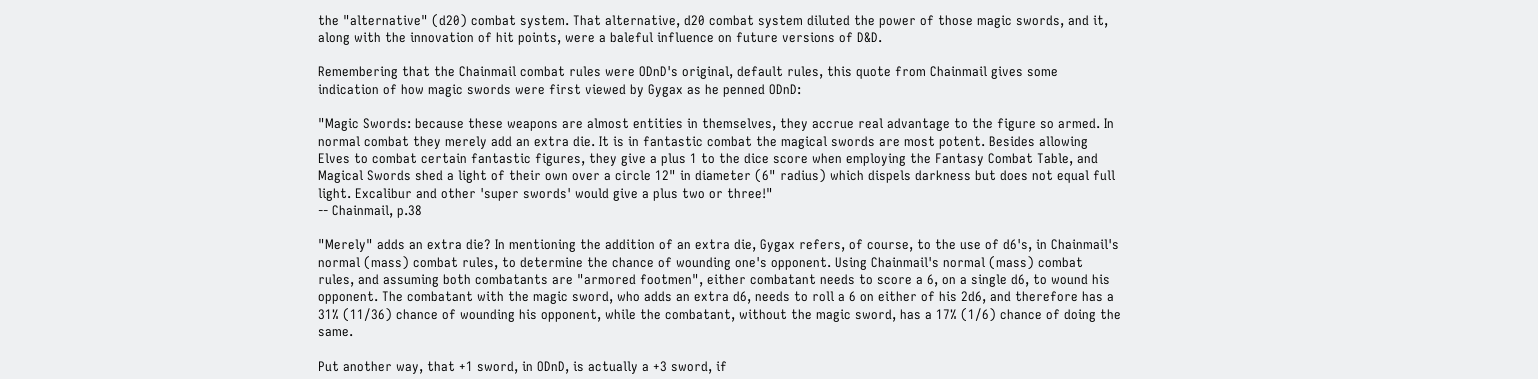the "alternative" (d20) combat system. That alternative, d20 combat system diluted the power of those magic swords, and it, along with the innovation of hit points, were a baleful influence on future versions of D&D.

Remembering that the Chainmail combat rules were ODnD's original, default rules, this quote from Chainmail gives some indication of how magic swords were first viewed by Gygax as he penned ODnD:

"Magic Swords: because these weapons are almost entities in themselves, they accrue real advantage to the figure so armed. In normal combat they merely add an extra die. It is in fantastic combat the magical swords are most potent. Besides allowing Elves to combat certain fantastic figures, they give a plus 1 to the dice score when employing the Fantasy Combat Table, and Magical Swords shed a light of their own over a circle 12" in diameter (6" radius) which dispels darkness but does not equal full light. Excalibur and other 'super swords' would give a plus two or three!"
-- Chainmail, p.38

"Merely" adds an extra die? In mentioning the addition of an extra die, Gygax refers, of course, to the use of d6's, in Chainmail's normal (mass) combat rules, to determine the chance of wounding one's opponent. Using Chainmail's normal (mass) combat rules, and assuming both combatants are "armored footmen", either combatant needs to score a 6, on a single d6, to wound his opponent. The combatant with the magic sword, who adds an extra d6, needs to roll a 6 on either of his 2d6, and therefore has a 31% (11/36) chance of wounding his opponent, while the combatant, without the magic sword, has a 17% (1/6) chance of doing the same.

Put another way, that +1 sword, in ODnD, is actually a +3 sword, if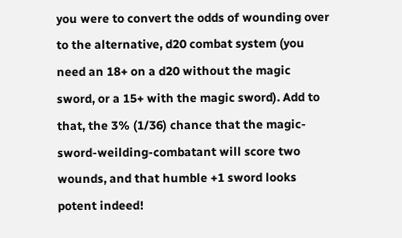you were to convert the odds of wounding over to the alternative, d20 combat system (you need an 18+ on a d20 without the magic sword, or a 15+ with the magic sword). Add to that, the 3% (1/36) chance that the magic-sword-weilding-combatant will score two wounds, and that humble +1 sword looks potent indeed!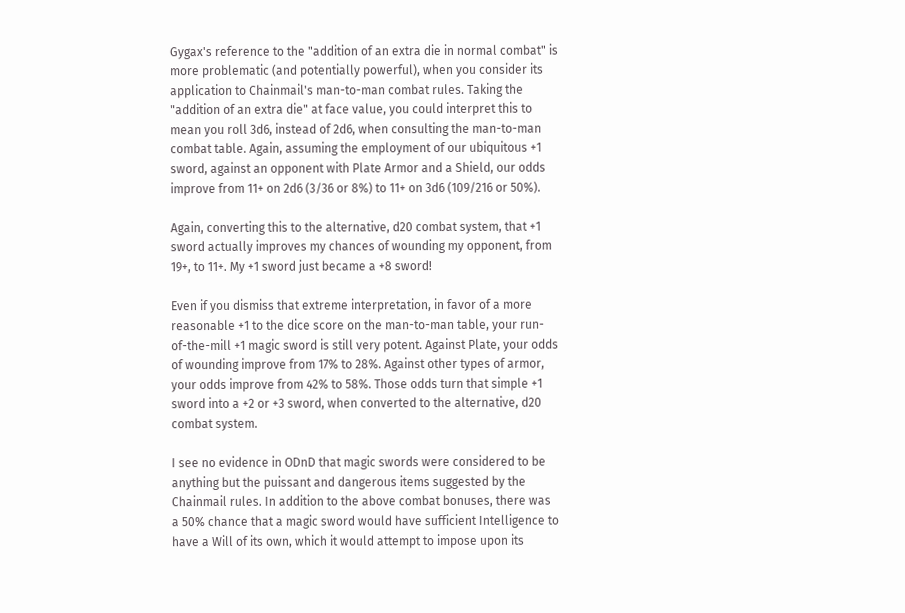Gygax's reference to the "addition of an extra die in normal combat" is more problematic (and potentially powerful), when you consider its application to Chainmail's man-to-man combat rules. Taking the "addition of an extra die" at face value, you could interpret this to mean you roll 3d6, instead of 2d6, when consulting the man-to-man combat table. Again, assuming the employment of our ubiquitous +1 sword, against an opponent with Plate Armor and a Shield, our odds improve from 11+ on 2d6 (3/36 or 8%) to 11+ on 3d6 (109/216 or 50%).

Again, converting this to the alternative, d20 combat system, that +1 sword actually improves my chances of wounding my opponent, from 19+, to 11+. My +1 sword just became a +8 sword!

Even if you dismiss that extreme interpretation, in favor of a more reasonable +1 to the dice score on the man-to-man table, your run-of-the-mill +1 magic sword is still very potent. Against Plate, your odds of wounding improve from 17% to 28%. Against other types of armor, your odds improve from 42% to 58%. Those odds turn that simple +1 sword into a +2 or +3 sword, when converted to the alternative, d20 combat system.

I see no evidence in ODnD that magic swords were considered to be anything but the puissant and dangerous items suggested by the Chainmail rules. In addition to the above combat bonuses, there was a 50% chance that a magic sword would have sufficient Intelligence to have a Will of its own, which it would attempt to impose upon its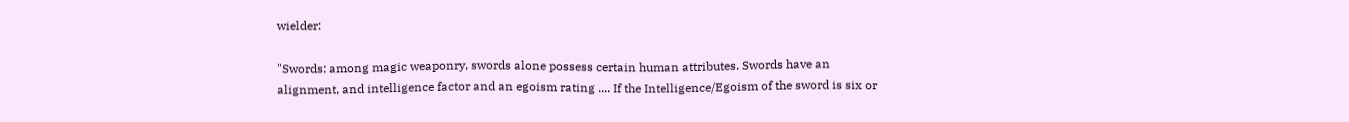wielder:

"Swords: among magic weaponry, swords alone possess certain human attributes. Swords have an alignment, and intelligence factor and an egoism rating .... If the Intelligence/Egoism of the sword is six or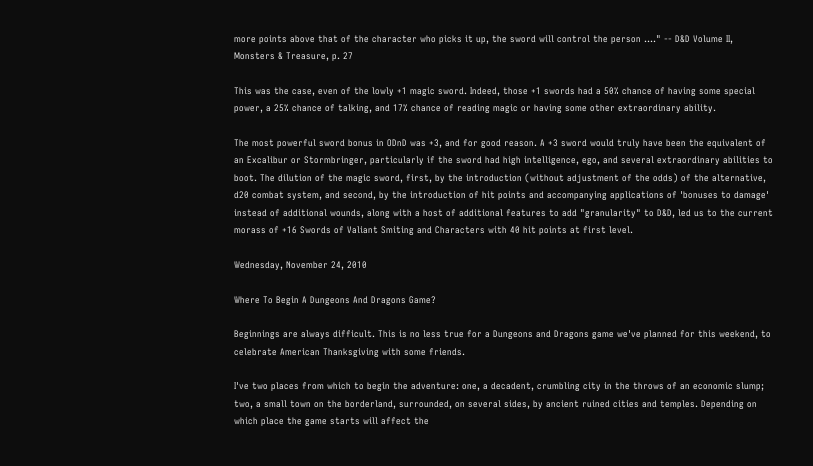more points above that of the character who picks it up, the sword will control the person ...." -- D&D Volume II, Monsters & Treasure, p. 27

This was the case, even of the lowly +1 magic sword. Indeed, those +1 swords had a 50% chance of having some special power, a 25% chance of talking, and 17% chance of reading magic or having some other extraordinary ability.

The most powerful sword bonus in ODnD was +3, and for good reason. A +3 sword would truly have been the equivalent of an Excalibur or Stormbringer, particularly if the sword had high intelligence, ego, and several extraordinary abilities to boot. The dilution of the magic sword, first, by the introduction (without adjustment of the odds) of the alternative, d20 combat system, and second, by the introduction of hit points and accompanying applications of 'bonuses to damage' instead of additional wounds, along with a host of additional features to add "granularity" to D&D, led us to the current morass of +16 Swords of Valiant Smiting and Characters with 40 hit points at first level.

Wednesday, November 24, 2010

Where To Begin A Dungeons And Dragons Game?

Beginnings are always difficult. This is no less true for a Dungeons and Dragons game we've planned for this weekend, to celebrate American Thanksgiving with some friends.

I've two places from which to begin the adventure: one, a decadent, crumbling city in the throws of an economic slump; two, a small town on the borderland, surrounded, on several sides, by ancient ruined cities and temples. Depending on which place the game starts will affect the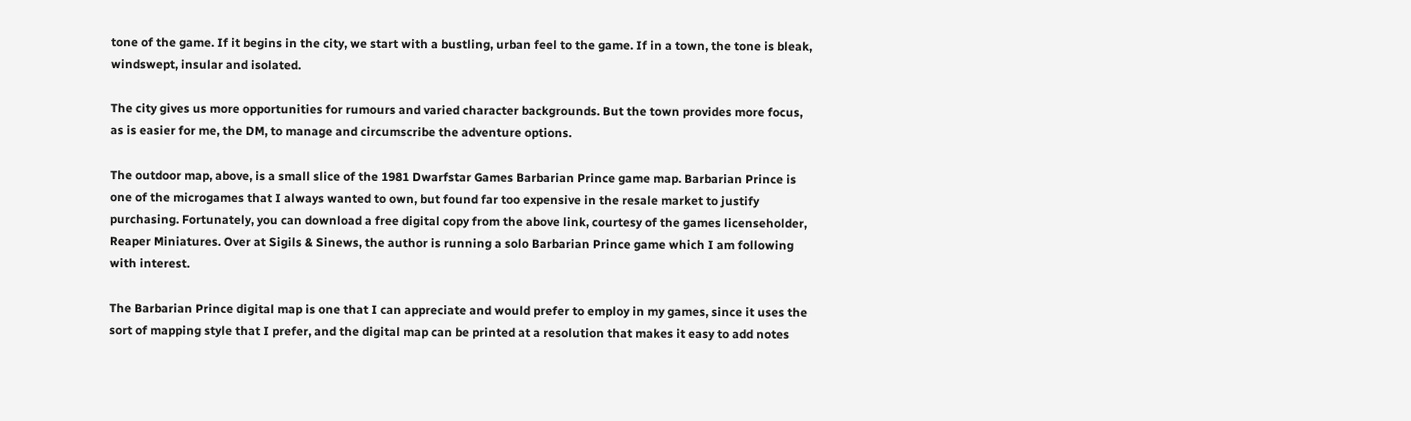tone of the game. If it begins in the city, we start with a bustling, urban feel to the game. If in a town, the tone is bleak, windswept, insular and isolated.

The city gives us more opportunities for rumours and varied character backgrounds. But the town provides more focus, as is easier for me, the DM, to manage and circumscribe the adventure options.

The outdoor map, above, is a small slice of the 1981 Dwarfstar Games Barbarian Prince game map. Barbarian Prince is one of the microgames that I always wanted to own, but found far too expensive in the resale market to justify purchasing. Fortunately, you can download a free digital copy from the above link, courtesy of the games licenseholder, Reaper Miniatures. Over at Sigils & Sinews, the author is running a solo Barbarian Prince game which I am following with interest.

The Barbarian Prince digital map is one that I can appreciate and would prefer to employ in my games, since it uses the sort of mapping style that I prefer, and the digital map can be printed at a resolution that makes it easy to add notes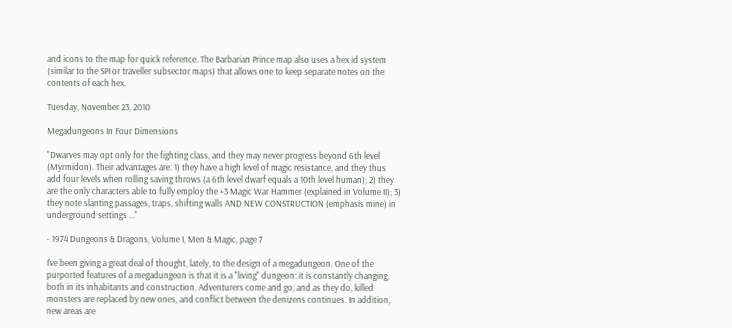and icons to the map for quick reference. The Barbarian Prince map also uses a hex id system (similar to the SPI or traveller subsector maps) that allows one to keep separate notes on the contents of each hex.

Tuesday, November 23, 2010

Megadungeons In Four Dimensions

"Dwarves may opt only for the fighting class, and they may never progress beyond 6th level (Myrmidon). Their advantages are: 1) they have a high level of magic resistance, and they thus add four levels when rolling saving throws (a 6th level dwarf equals a 10th level human); 2) they are the only characters able to fully employ the +3 Magic War Hammer (explained in Volume II); 3) they note slanting passages, traps, shifting walls AND NEW CONSTRUCTION (emphasis mine) in underground settings ..."

- 1974 Dungeons & Dragons, Volume I, Men & Magic, page 7

I've been giving a great deal of thought, lately, to the design of a megadungeon. One of the purported features of a megadungeon is that it is a "living" dungeon: it is constantly changing, both in its inhabitants and construction. Adventurers come and go, and as they do, killed monsters are replaced by new ones, and conflict between the denizens continues. In addition, new areas are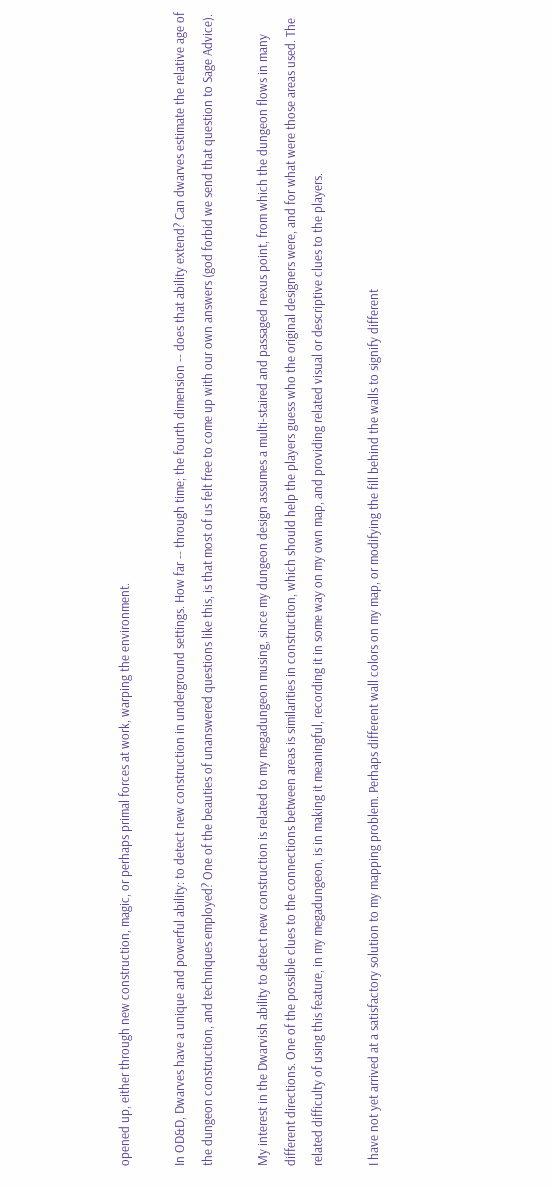opened up, either through new construction, magic, or perhaps primal forces at work, warping the environment.

In OD&D, Dwarves have a unique and powerful ability: to detect new construction in underground settings. How far -- through time; the fourth dimension -- does that ability extend? Can dwarves estimate the relative age of the dungeon construction, and techniques employed? One of the beauties of unanswered questions like this, is that most of us felt free to come up with our own answers (god forbid we send that question to Sage Advice).

My interest in the Dwarvish ability to detect new construction is related to my megadungeon musing, since my dungeon design assumes a multi-staired and passaged nexus point, from which the dungeon flows in many different directions. One of the possible clues to the connections between areas is similarities in construction, which should help the players guess who the original designers were, and for what were those areas used. The related difficulty of using this feature, in my megadungeon, is in making it meaningful, recording it in some way on my own map, and providing related visual or descriptive clues to the players.

I have not yet arrived at a satisfactory solution to my mapping problem. Perhaps different wall colors on my map, or modifying the fill behind the walls to signify different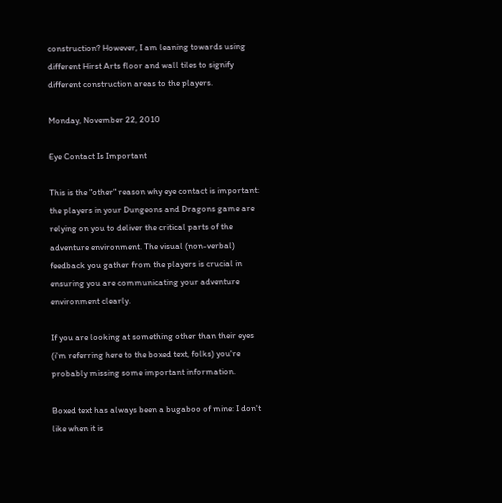construction? However, I am leaning towards using different Hirst Arts floor and wall tiles to signify different construction areas to the players.

Monday, November 22, 2010

Eye Contact Is Important

This is the "other" reason why eye contact is important: the players in your Dungeons and Dragons game are relying on you to deliver the critical parts of the adventure environment. The visual (non-verbal) feedback you gather from the players is crucial in ensuring you are communicating your adventure environment clearly.

If you are looking at something other than their eyes (i'm referring here to the boxed text, folks) you're probably missing some important information.

Boxed text has always been a bugaboo of mine: I don't like when it is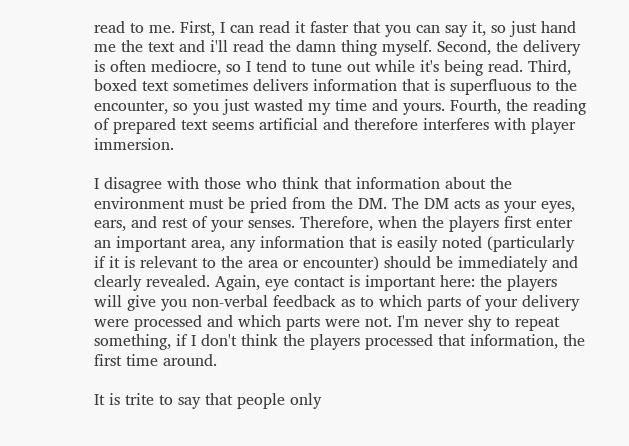read to me. First, I can read it faster that you can say it, so just hand me the text and i'll read the damn thing myself. Second, the delivery is often mediocre, so I tend to tune out while it's being read. Third, boxed text sometimes delivers information that is superfluous to the encounter, so you just wasted my time and yours. Fourth, the reading of prepared text seems artificial and therefore interferes with player immersion.

I disagree with those who think that information about the environment must be pried from the DM. The DM acts as your eyes, ears, and rest of your senses. Therefore, when the players first enter an important area, any information that is easily noted (particularly if it is relevant to the area or encounter) should be immediately and clearly revealed. Again, eye contact is important here: the players will give you non-verbal feedback as to which parts of your delivery were processed and which parts were not. I'm never shy to repeat something, if I don't think the players processed that information, the first time around.

It is trite to say that people only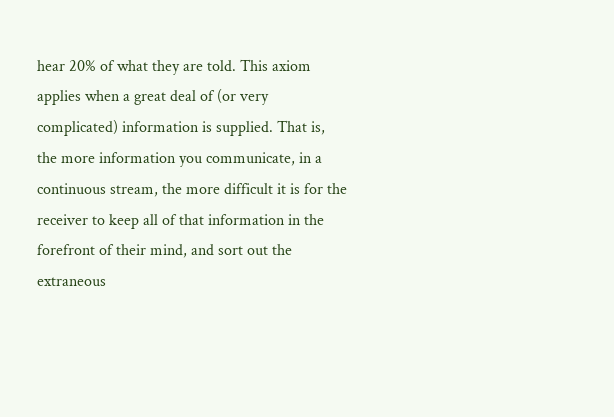hear 20% of what they are told. This axiom applies when a great deal of (or very complicated) information is supplied. That is, the more information you communicate, in a continuous stream, the more difficult it is for the receiver to keep all of that information in the forefront of their mind, and sort out the extraneous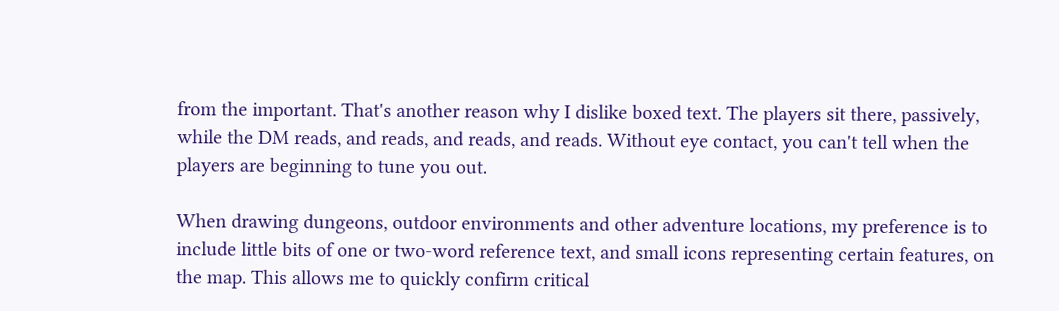from the important. That's another reason why I dislike boxed text. The players sit there, passively, while the DM reads, and reads, and reads, and reads. Without eye contact, you can't tell when the players are beginning to tune you out.

When drawing dungeons, outdoor environments and other adventure locations, my preference is to include little bits of one or two-word reference text, and small icons representing certain features, on the map. This allows me to quickly confirm critical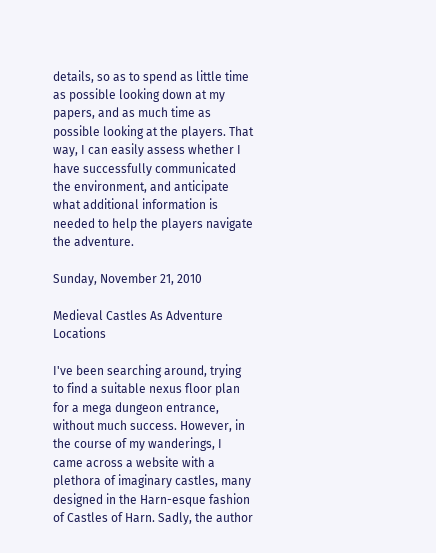details, so as to spend as little time as possible looking down at my papers, and as much time as possible looking at the players. That way, I can easily assess whether I have successfully communicated the environment, and anticipate what additional information is needed to help the players navigate the adventure.

Sunday, November 21, 2010

Medieval Castles As Adventure Locations

I've been searching around, trying to find a suitable nexus floor plan for a mega dungeon entrance, without much success. However, in the course of my wanderings, I came across a website with a plethora of imaginary castles, many designed in the Harn-esque fashion of Castles of Harn. Sadly, the author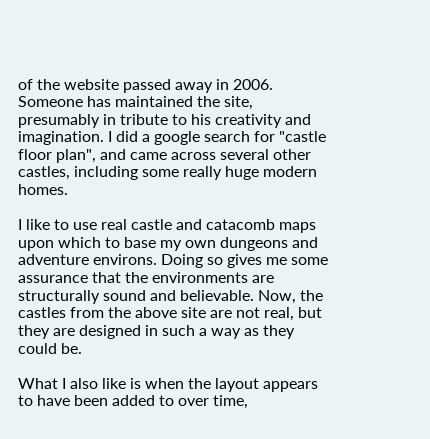of the website passed away in 2006. Someone has maintained the site, presumably in tribute to his creativity and imagination. I did a google search for "castle floor plan", and came across several other castles, including some really huge modern homes.

I like to use real castle and catacomb maps upon which to base my own dungeons and adventure environs. Doing so gives me some assurance that the environments are structurally sound and believable. Now, the castles from the above site are not real, but they are designed in such a way as they could be.

What I also like is when the layout appears to have been added to over time,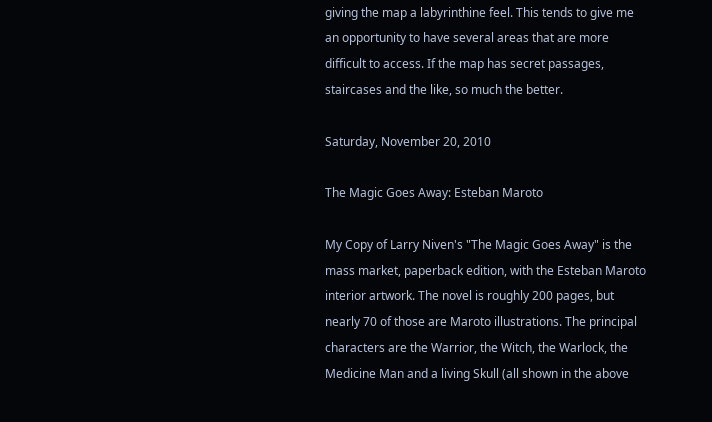giving the map a labyrinthine feel. This tends to give me an opportunity to have several areas that are more difficult to access. If the map has secret passages, staircases and the like, so much the better.

Saturday, November 20, 2010

The Magic Goes Away: Esteban Maroto

My Copy of Larry Niven's "The Magic Goes Away" is the mass market, paperback edition, with the Esteban Maroto interior artwork. The novel is roughly 200 pages, but nearly 70 of those are Maroto illustrations. The principal characters are the Warrior, the Witch, the Warlock, the Medicine Man and a living Skull (all shown in the above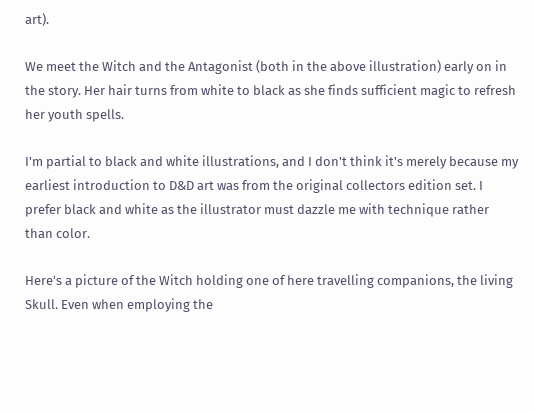art).

We meet the Witch and the Antagonist (both in the above illustration) early on in the story. Her hair turns from white to black as she finds sufficient magic to refresh her youth spells.

I'm partial to black and white illustrations, and I don't think it's merely because my earliest introduction to D&D art was from the original collectors edition set. I prefer black and white as the illustrator must dazzle me with technique rather than color.

Here's a picture of the Witch holding one of here travelling companions, the living Skull. Even when employing the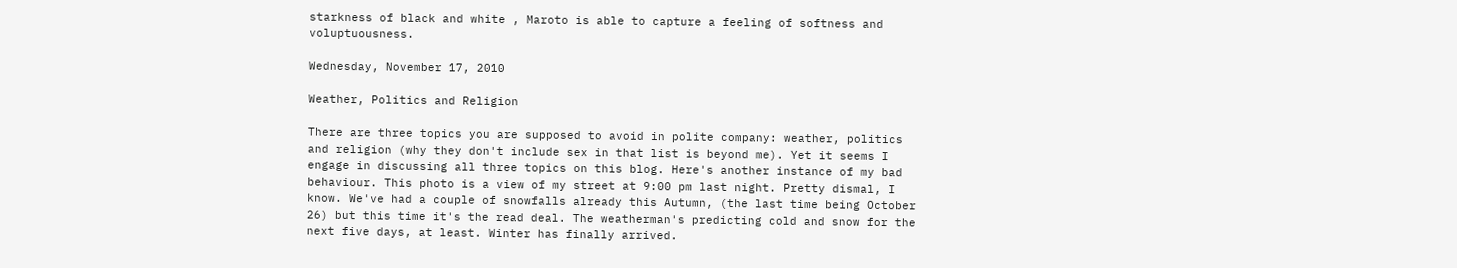starkness of black and white , Maroto is able to capture a feeling of softness and voluptuousness.

Wednesday, November 17, 2010

Weather, Politics and Religion

There are three topics you are supposed to avoid in polite company: weather, politics and religion (why they don't include sex in that list is beyond me). Yet it seems I engage in discussing all three topics on this blog. Here's another instance of my bad behaviour. This photo is a view of my street at 9:00 pm last night. Pretty dismal, I know. We've had a couple of snowfalls already this Autumn, (the last time being October 26) but this time it's the read deal. The weatherman's predicting cold and snow for the next five days, at least. Winter has finally arrived.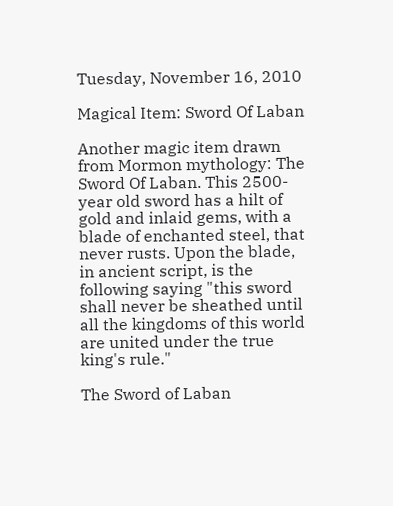Tuesday, November 16, 2010

Magical Item: Sword Of Laban

Another magic item drawn from Mormon mythology: The Sword Of Laban. This 2500-year old sword has a hilt of gold and inlaid gems, with a blade of enchanted steel, that never rusts. Upon the blade, in ancient script, is the following saying "this sword shall never be sheathed until all the kingdoms of this world are united under the true king's rule."

The Sword of Laban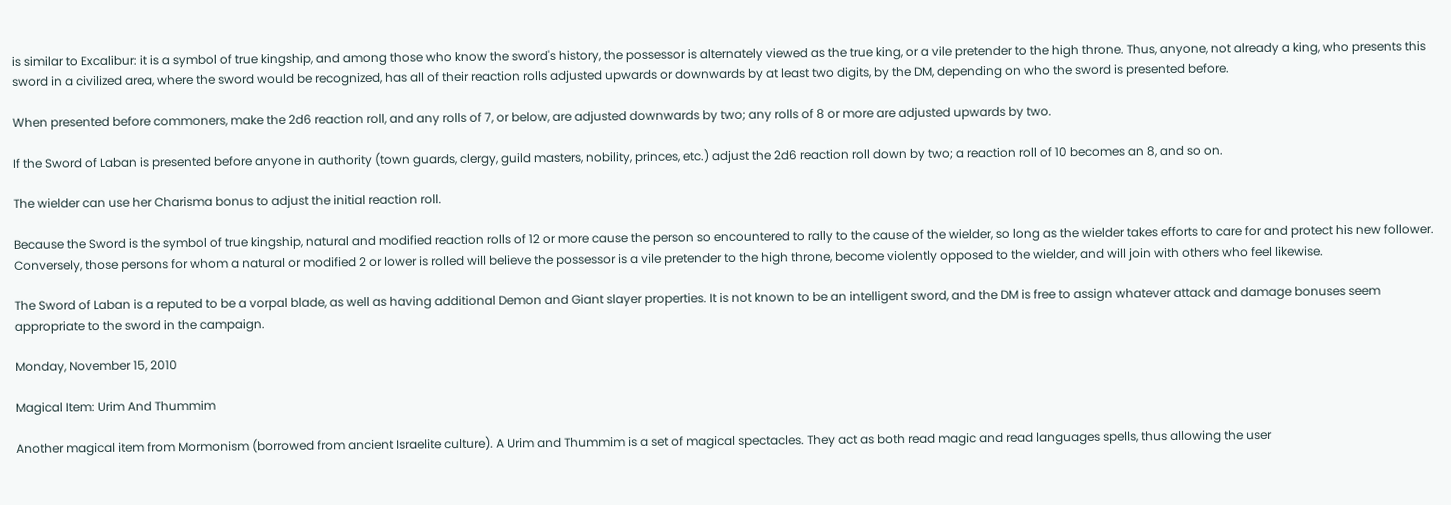is similar to Excalibur: it is a symbol of true kingship, and among those who know the sword's history, the possessor is alternately viewed as the true king, or a vile pretender to the high throne. Thus, anyone, not already a king, who presents this sword in a civilized area, where the sword would be recognized, has all of their reaction rolls adjusted upwards or downwards by at least two digits, by the DM, depending on who the sword is presented before.

When presented before commoners, make the 2d6 reaction roll, and any rolls of 7, or below, are adjusted downwards by two; any rolls of 8 or more are adjusted upwards by two.

If the Sword of Laban is presented before anyone in authority (town guards, clergy, guild masters, nobility, princes, etc.) adjust the 2d6 reaction roll down by two; a reaction roll of 10 becomes an 8, and so on.

The wielder can use her Charisma bonus to adjust the initial reaction roll.

Because the Sword is the symbol of true kingship, natural and modified reaction rolls of 12 or more cause the person so encountered to rally to the cause of the wielder, so long as the wielder takes efforts to care for and protect his new follower. Conversely, those persons for whom a natural or modified 2 or lower is rolled will believe the possessor is a vile pretender to the high throne, become violently opposed to the wielder, and will join with others who feel likewise.

The Sword of Laban is a reputed to be a vorpal blade, as well as having additional Demon and Giant slayer properties. It is not known to be an intelligent sword, and the DM is free to assign whatever attack and damage bonuses seem appropriate to the sword in the campaign.

Monday, November 15, 2010

Magical Item: Urim And Thummim

Another magical item from Mormonism (borrowed from ancient Israelite culture). A Urim and Thummim is a set of magical spectacles. They act as both read magic and read languages spells, thus allowing the user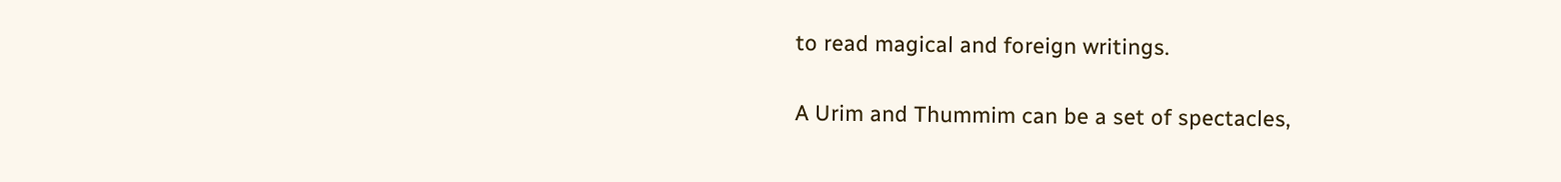to read magical and foreign writings.

A Urim and Thummim can be a set of spectacles,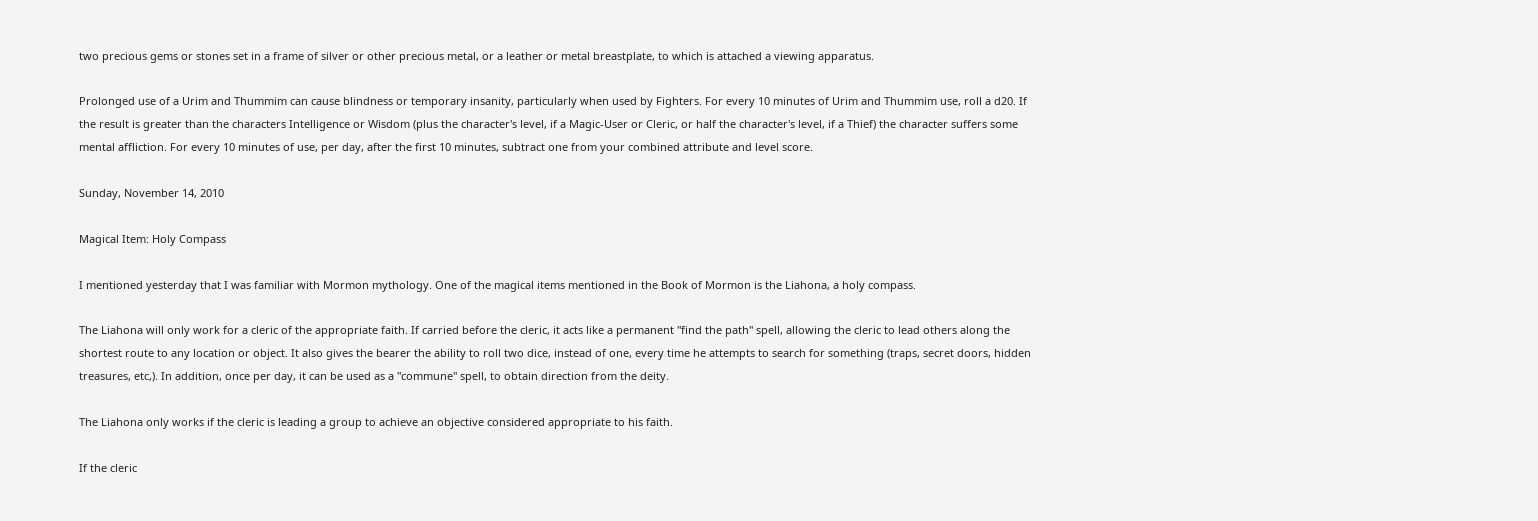two precious gems or stones set in a frame of silver or other precious metal, or a leather or metal breastplate, to which is attached a viewing apparatus.

Prolonged use of a Urim and Thummim can cause blindness or temporary insanity, particularly when used by Fighters. For every 10 minutes of Urim and Thummim use, roll a d20. If the result is greater than the characters Intelligence or Wisdom (plus the character's level, if a Magic-User or Cleric, or half the character's level, if a Thief) the character suffers some mental affliction. For every 10 minutes of use, per day, after the first 10 minutes, subtract one from your combined attribute and level score.

Sunday, November 14, 2010

Magical Item: Holy Compass

I mentioned yesterday that I was familiar with Mormon mythology. One of the magical items mentioned in the Book of Mormon is the Liahona, a holy compass.

The Liahona will only work for a cleric of the appropriate faith. If carried before the cleric, it acts like a permanent "find the path" spell, allowing the cleric to lead others along the shortest route to any location or object. It also gives the bearer the ability to roll two dice, instead of one, every time he attempts to search for something (traps, secret doors, hidden treasures, etc,). In addition, once per day, it can be used as a "commune" spell, to obtain direction from the deity.

The Liahona only works if the cleric is leading a group to achieve an objective considered appropriate to his faith.

If the cleric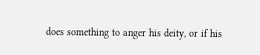does something to anger his deity, or if his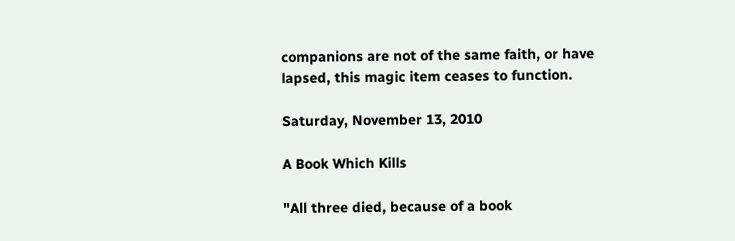companions are not of the same faith, or have lapsed, this magic item ceases to function.

Saturday, November 13, 2010

A Book Which Kills

"All three died, because of a book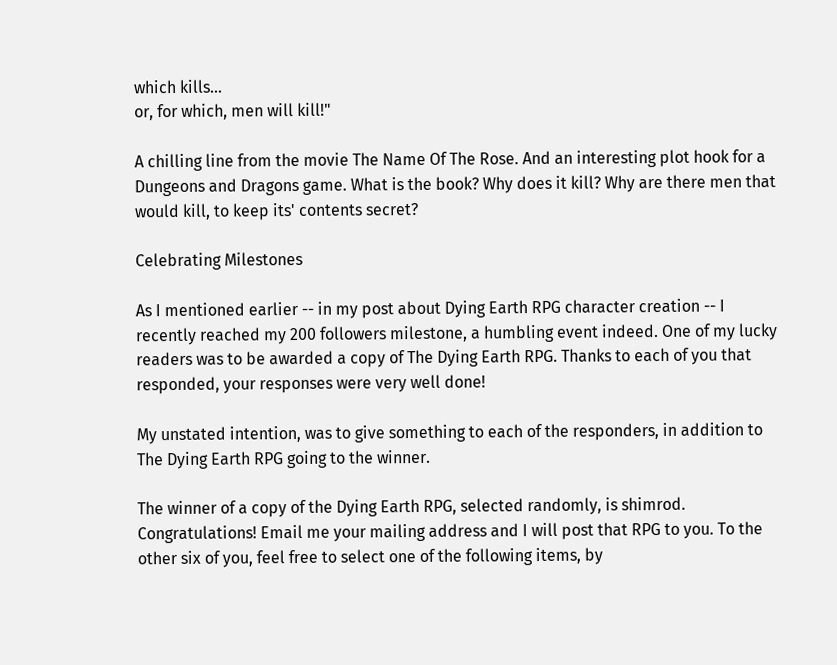which kills...
or, for which, men will kill!"

A chilling line from the movie The Name Of The Rose. And an interesting plot hook for a Dungeons and Dragons game. What is the book? Why does it kill? Why are there men that would kill, to keep its' contents secret?

Celebrating Milestones

As I mentioned earlier -- in my post about Dying Earth RPG character creation -- I recently reached my 200 followers milestone, a humbling event indeed. One of my lucky readers was to be awarded a copy of The Dying Earth RPG. Thanks to each of you that responded, your responses were very well done!

My unstated intention, was to give something to each of the responders, in addition to The Dying Earth RPG going to the winner.

The winner of a copy of the Dying Earth RPG, selected randomly, is shimrod. Congratulations! Email me your mailing address and I will post that RPG to you. To the other six of you, feel free to select one of the following items, by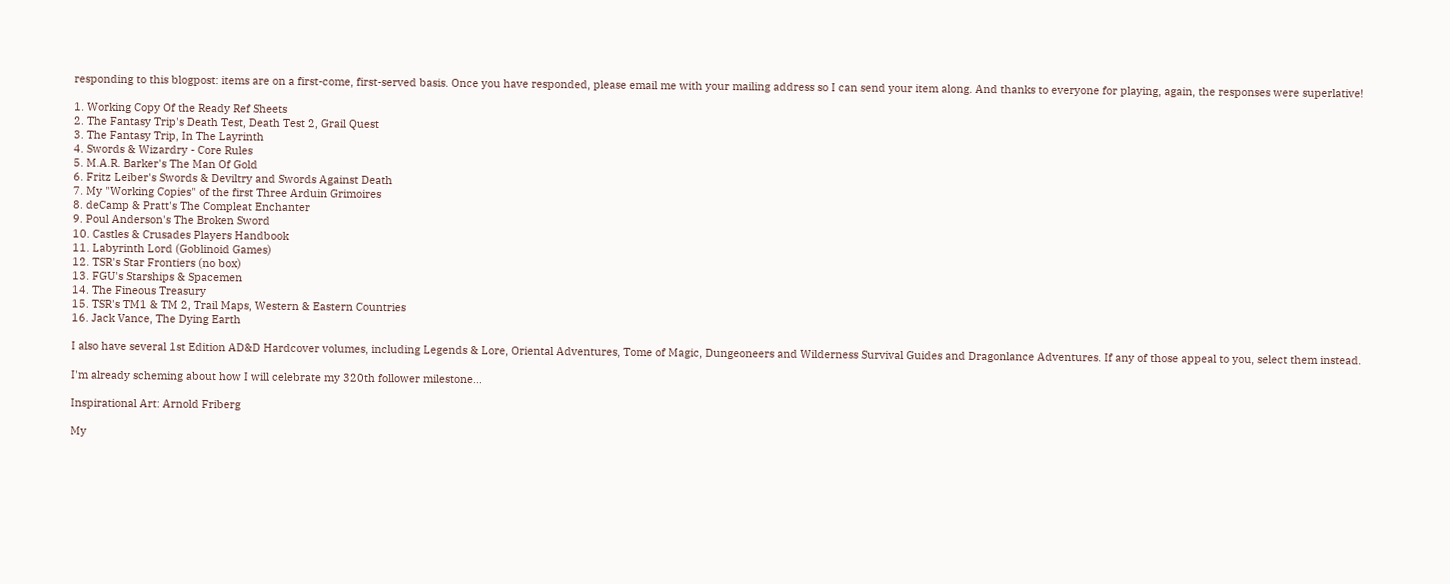responding to this blogpost: items are on a first-come, first-served basis. Once you have responded, please email me with your mailing address so I can send your item along. And thanks to everyone for playing, again, the responses were superlative!

1. Working Copy Of the Ready Ref Sheets
2. The Fantasy Trip's Death Test, Death Test 2, Grail Quest
3. The Fantasy Trip, In The Layrinth
4. Swords & Wizardry - Core Rules
5. M.A.R. Barker's The Man Of Gold
6. Fritz Leiber's Swords & Deviltry and Swords Against Death
7. My "Working Copies" of the first Three Arduin Grimoires
8. deCamp & Pratt's The Compleat Enchanter
9. Poul Anderson's The Broken Sword
10. Castles & Crusades Players Handbook
11. Labyrinth Lord (Goblinoid Games)
12. TSR's Star Frontiers (no box)
13. FGU's Starships & Spacemen
14. The Fineous Treasury
15. TSR's TM1 & TM 2, Trail Maps, Western & Eastern Countries
16. Jack Vance, The Dying Earth

I also have several 1st Edition AD&D Hardcover volumes, including Legends & Lore, Oriental Adventures, Tome of Magic, Dungeoneers and Wilderness Survival Guides and Dragonlance Adventures. If any of those appeal to you, select them instead.

I'm already scheming about how I will celebrate my 320th follower milestone...

Inspirational Art: Arnold Friberg

My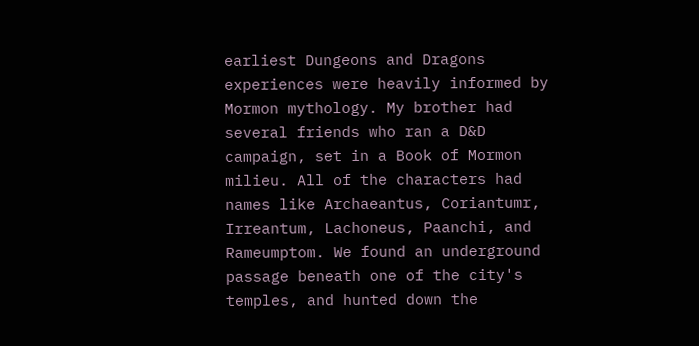earliest Dungeons and Dragons experiences were heavily informed by Mormon mythology. My brother had several friends who ran a D&D campaign, set in a Book of Mormon milieu. All of the characters had names like Archaeantus, Coriantumr, Irreantum, Lachoneus, Paanchi, and Rameumptom. We found an underground passage beneath one of the city's temples, and hunted down the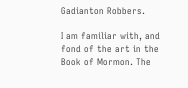Gadianton Robbers.

I am familiar with, and fond of the art in the Book of Mormon. The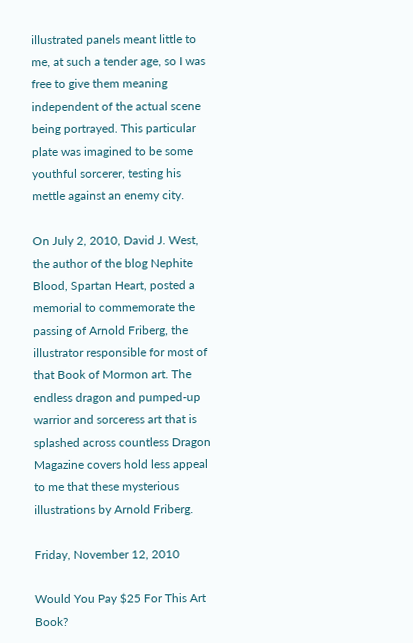illustrated panels meant little to me, at such a tender age, so I was free to give them meaning independent of the actual scene being portrayed. This particular plate was imagined to be some youthful sorcerer, testing his mettle against an enemy city.

On July 2, 2010, David J. West, the author of the blog Nephite Blood, Spartan Heart, posted a memorial to commemorate the passing of Arnold Friberg, the illustrator responsible for most of that Book of Mormon art. The endless dragon and pumped-up warrior and sorceress art that is splashed across countless Dragon Magazine covers hold less appeal to me that these mysterious illustrations by Arnold Friberg.

Friday, November 12, 2010

Would You Pay $25 For This Art Book?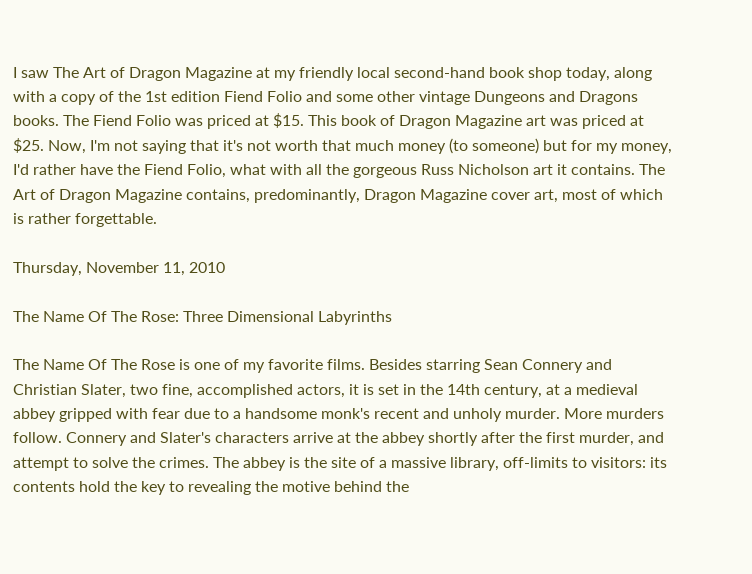I saw The Art of Dragon Magazine at my friendly local second-hand book shop today, along with a copy of the 1st edition Fiend Folio and some other vintage Dungeons and Dragons books. The Fiend Folio was priced at $15. This book of Dragon Magazine art was priced at $25. Now, I'm not saying that it's not worth that much money (to someone) but for my money, I'd rather have the Fiend Folio, what with all the gorgeous Russ Nicholson art it contains. The Art of Dragon Magazine contains, predominantly, Dragon Magazine cover art, most of which is rather forgettable.

Thursday, November 11, 2010

The Name Of The Rose: Three Dimensional Labyrinths

The Name Of The Rose is one of my favorite films. Besides starring Sean Connery and Christian Slater, two fine, accomplished actors, it is set in the 14th century, at a medieval abbey gripped with fear due to a handsome monk's recent and unholy murder. More murders follow. Connery and Slater's characters arrive at the abbey shortly after the first murder, and attempt to solve the crimes. The abbey is the site of a massive library, off-limits to visitors: its contents hold the key to revealing the motive behind the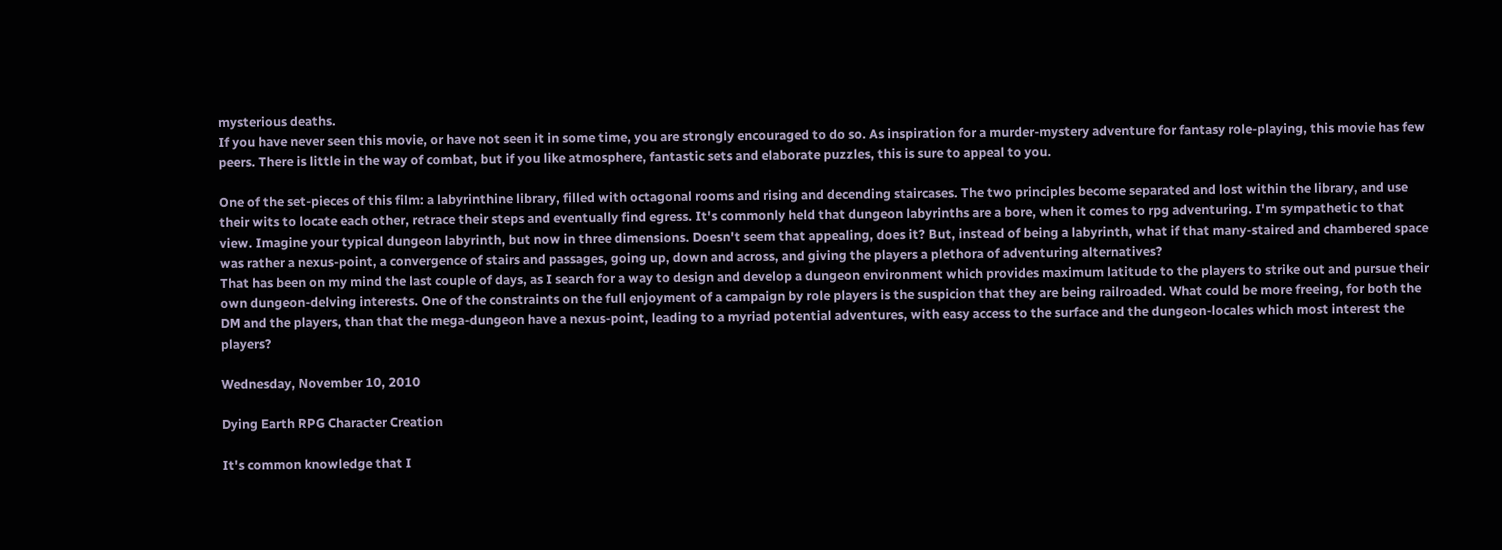mysterious deaths.
If you have never seen this movie, or have not seen it in some time, you are strongly encouraged to do so. As inspiration for a murder-mystery adventure for fantasy role-playing, this movie has few peers. There is little in the way of combat, but if you like atmosphere, fantastic sets and elaborate puzzles, this is sure to appeal to you.

One of the set-pieces of this film: a labyrinthine library, filled with octagonal rooms and rising and decending staircases. The two principles become separated and lost within the library, and use their wits to locate each other, retrace their steps and eventually find egress. It's commonly held that dungeon labyrinths are a bore, when it comes to rpg adventuring. I'm sympathetic to that view. Imagine your typical dungeon labyrinth, but now in three dimensions. Doesn't seem that appealing, does it? But, instead of being a labyrinth, what if that many-staired and chambered space was rather a nexus-point, a convergence of stairs and passages, going up, down and across, and giving the players a plethora of adventuring alternatives?
That has been on my mind the last couple of days, as I search for a way to design and develop a dungeon environment which provides maximum latitude to the players to strike out and pursue their own dungeon-delving interests. One of the constraints on the full enjoyment of a campaign by role players is the suspicion that they are being railroaded. What could be more freeing, for both the DM and the players, than that the mega-dungeon have a nexus-point, leading to a myriad potential adventures, with easy access to the surface and the dungeon-locales which most interest the players?

Wednesday, November 10, 2010

Dying Earth RPG Character Creation

It's common knowledge that I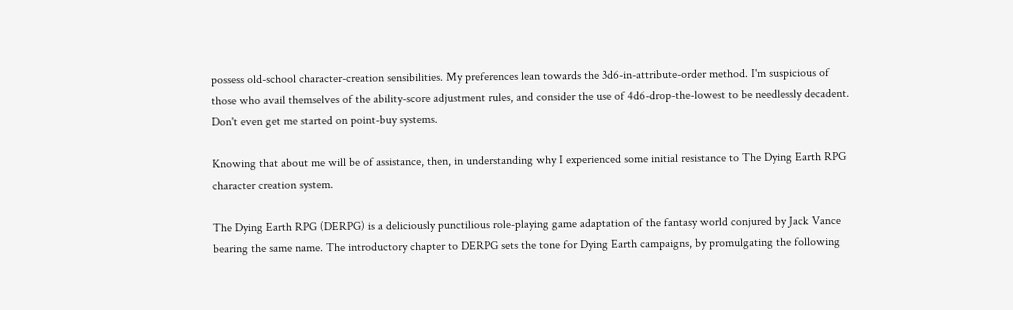possess old-school character-creation sensibilities. My preferences lean towards the 3d6-in-attribute-order method. I'm suspicious of those who avail themselves of the ability-score adjustment rules, and consider the use of 4d6-drop-the-lowest to be needlessly decadent. Don't even get me started on point-buy systems.

Knowing that about me will be of assistance, then, in understanding why I experienced some initial resistance to The Dying Earth RPG character creation system.

The Dying Earth RPG (DERPG) is a deliciously punctilious role-playing game adaptation of the fantasy world conjured by Jack Vance bearing the same name. The introductory chapter to DERPG sets the tone for Dying Earth campaigns, by promulgating the following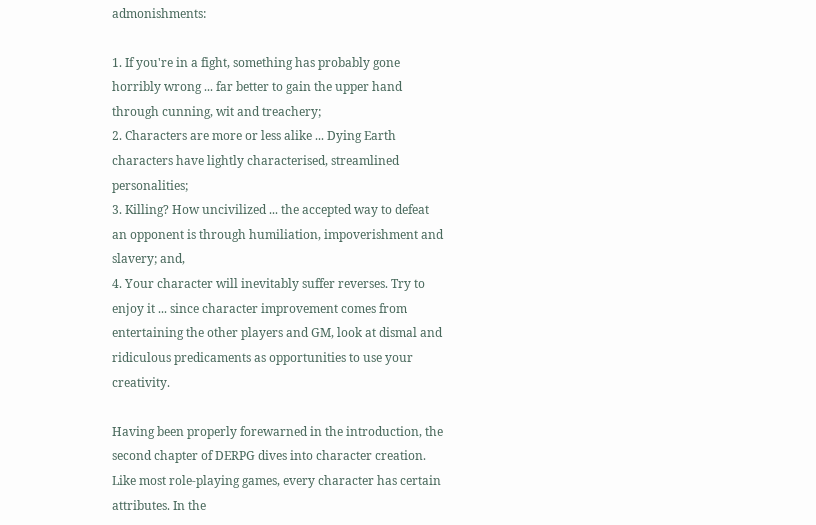admonishments:

1. If you're in a fight, something has probably gone horribly wrong ... far better to gain the upper hand through cunning, wit and treachery;
2. Characters are more or less alike ... Dying Earth characters have lightly characterised, streamlined personalities;
3. Killing? How uncivilized ... the accepted way to defeat an opponent is through humiliation, impoverishment and slavery; and,
4. Your character will inevitably suffer reverses. Try to enjoy it ... since character improvement comes from entertaining the other players and GM, look at dismal and ridiculous predicaments as opportunities to use your creativity.

Having been properly forewarned in the introduction, the second chapter of DERPG dives into character creation. Like most role-playing games, every character has certain attributes. In the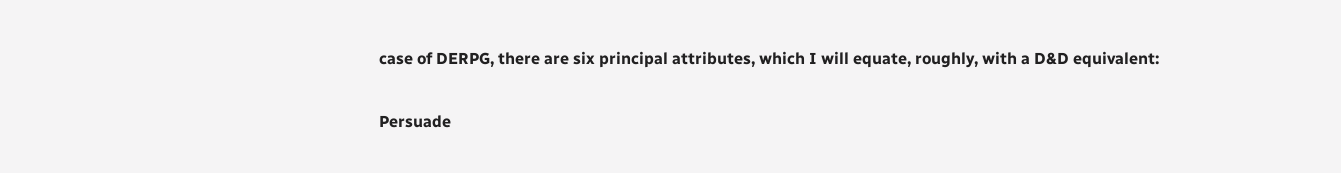case of DERPG, there are six principal attributes, which I will equate, roughly, with a D&D equivalent:

Persuade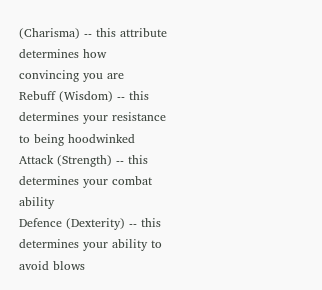(Charisma) -- this attribute determines how convincing you are
Rebuff (Wisdom) -- this determines your resistance to being hoodwinked
Attack (Strength) -- this determines your combat ability
Defence (Dexterity) -- this determines your ability to avoid blows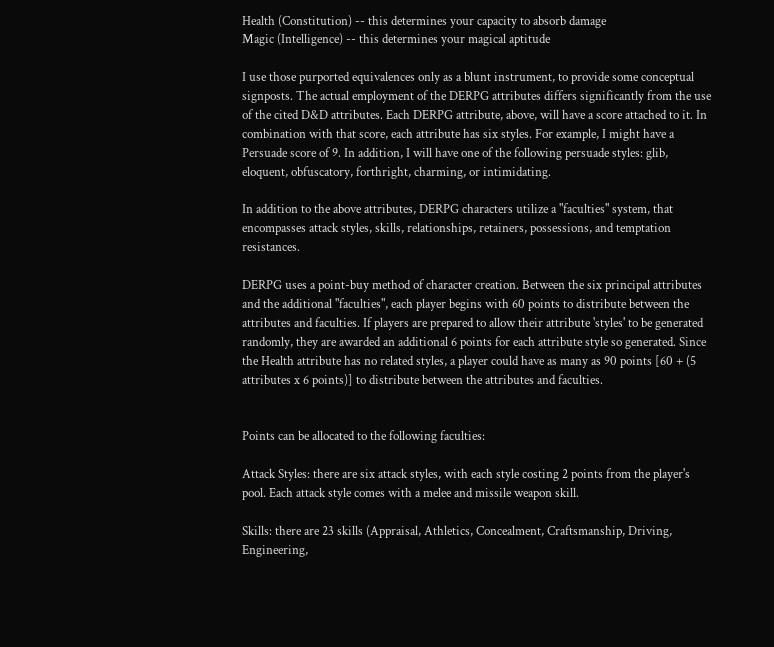Health (Constitution) -- this determines your capacity to absorb damage
Magic (Intelligence) -- this determines your magical aptitude

I use those purported equivalences only as a blunt instrument, to provide some conceptual signposts. The actual employment of the DERPG attributes differs significantly from the use of the cited D&D attributes. Each DERPG attribute, above, will have a score attached to it. In combination with that score, each attribute has six styles. For example, I might have a Persuade score of 9. In addition, I will have one of the following persuade styles: glib, eloquent, obfuscatory, forthright, charming, or intimidating.

In addition to the above attributes, DERPG characters utilize a "faculties" system, that encompasses attack styles, skills, relationships, retainers, possessions, and temptation resistances.

DERPG uses a point-buy method of character creation. Between the six principal attributes and the additional "faculties", each player begins with 60 points to distribute between the attributes and faculties. If players are prepared to allow their attribute 'styles' to be generated randomly, they are awarded an additional 6 points for each attribute style so generated. Since the Health attribute has no related styles, a player could have as many as 90 points [60 + (5 attributes x 6 points)] to distribute between the attributes and faculties.


Points can be allocated to the following faculties:

Attack Styles: there are six attack styles, with each style costing 2 points from the player's pool. Each attack style comes with a melee and missile weapon skill.

Skills: there are 23 skills (Appraisal, Athletics, Concealment, Craftsmanship, Driving, Engineering,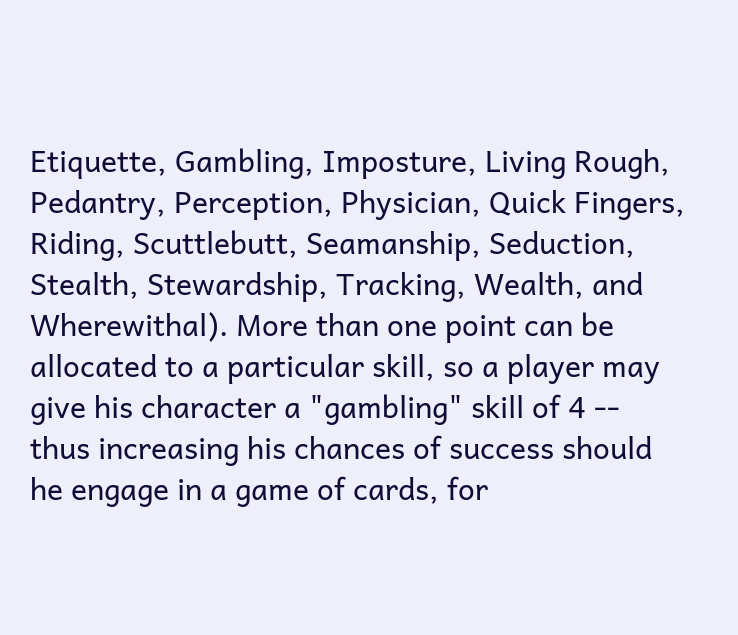Etiquette, Gambling, Imposture, Living Rough, Pedantry, Perception, Physician, Quick Fingers, Riding, Scuttlebutt, Seamanship, Seduction, Stealth, Stewardship, Tracking, Wealth, and Wherewithal). More than one point can be allocated to a particular skill, so a player may give his character a "gambling" skill of 4 -- thus increasing his chances of success should he engage in a game of cards, for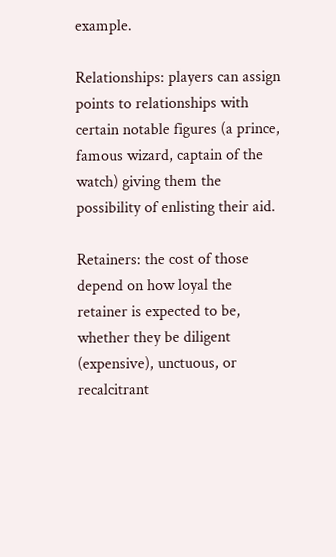example.

Relationships: players can assign points to relationships with certain notable figures (a prince, famous wizard, captain of the watch) giving them the possibility of enlisting their aid.

Retainers: the cost of those depend on how loyal the retainer is expected to be, whether they be diligent (expensive), unctuous, or recalcitrant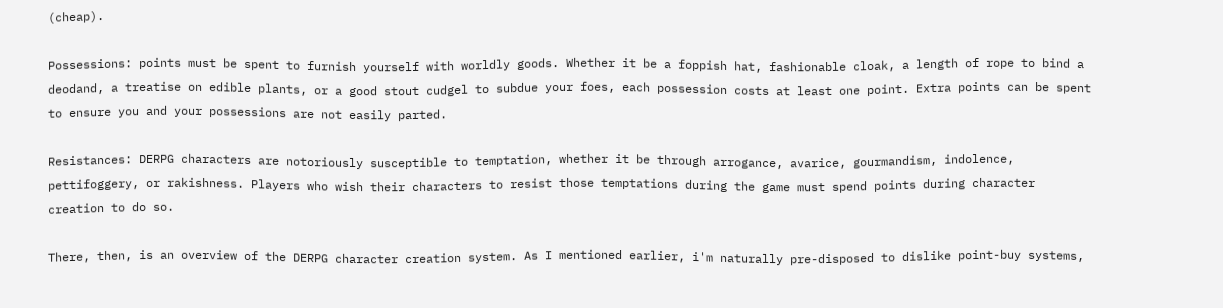(cheap).

Possessions: points must be spent to furnish yourself with worldly goods. Whether it be a foppish hat, fashionable cloak, a length of rope to bind a deodand, a treatise on edible plants, or a good stout cudgel to subdue your foes, each possession costs at least one point. Extra points can be spent to ensure you and your possessions are not easily parted.

Resistances: DERPG characters are notoriously susceptible to temptation, whether it be through arrogance, avarice, gourmandism, indolence, pettifoggery, or rakishness. Players who wish their characters to resist those temptations during the game must spend points during character creation to do so.

There, then, is an overview of the DERPG character creation system. As I mentioned earlier, i'm naturally pre-disposed to dislike point-buy systems,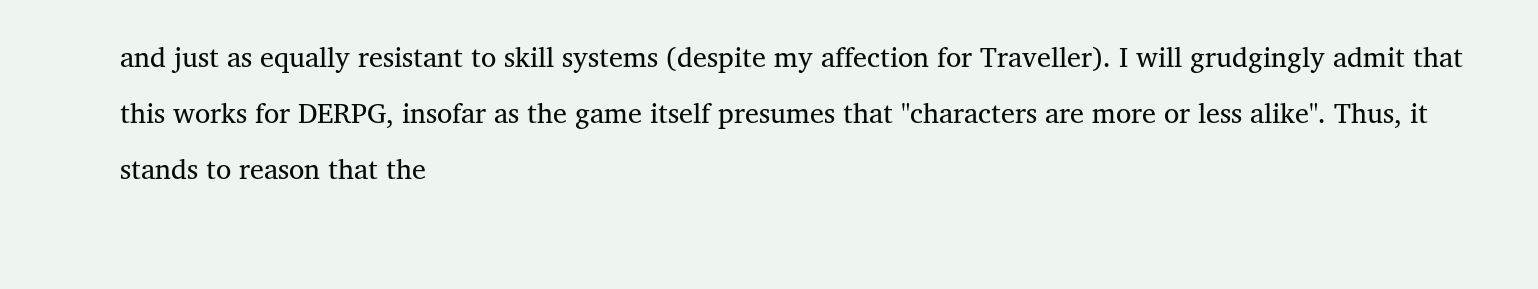and just as equally resistant to skill systems (despite my affection for Traveller). I will grudgingly admit that this works for DERPG, insofar as the game itself presumes that "characters are more or less alike". Thus, it stands to reason that the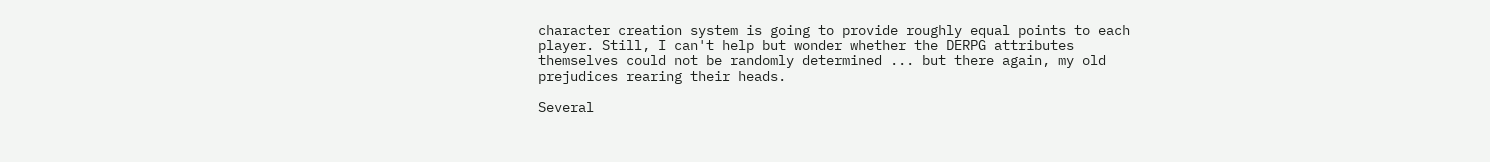character creation system is going to provide roughly equal points to each player. Still, I can't help but wonder whether the DERPG attributes themselves could not be randomly determined ... but there again, my old prejudices rearing their heads.

Several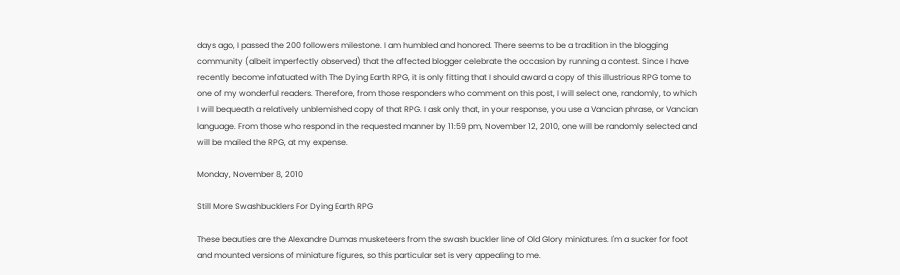days ago, I passed the 200 followers milestone. I am humbled and honored. There seems to be a tradition in the blogging community (albeit imperfectly observed) that the affected blogger celebrate the occasion by running a contest. Since I have recently become infatuated with The Dying Earth RPG, it is only fitting that I should award a copy of this illustrious RPG tome to one of my wonderful readers. Therefore, from those responders who comment on this post, I will select one, randomly, to which I will bequeath a relatively unblemished copy of that RPG. I ask only that, in your response, you use a Vancian phrase, or Vancian language. From those who respond in the requested manner by 11:59 pm, November 12, 2010, one will be randomly selected and will be mailed the RPG, at my expense.

Monday, November 8, 2010

Still More Swashbucklers For Dying Earth RPG

These beauties are the Alexandre Dumas musketeers from the swash buckler line of Old Glory miniatures. I'm a sucker for foot and mounted versions of miniature figures, so this particular set is very appealing to me.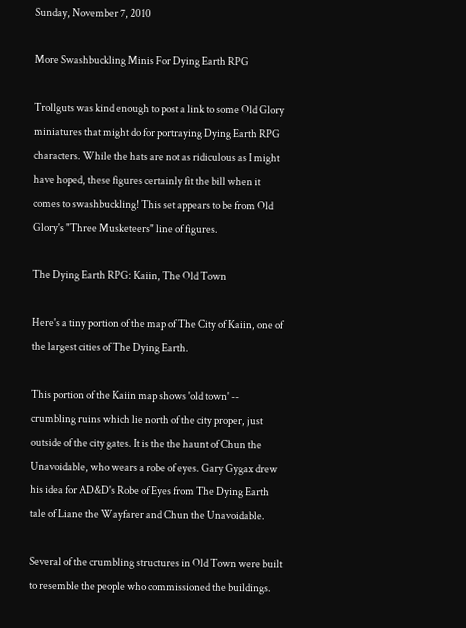Sunday, November 7, 2010

More Swashbuckling Minis For Dying Earth RPG

Trollguts was kind enough to post a link to some Old Glory miniatures that might do for portraying Dying Earth RPG characters. While the hats are not as ridiculous as I might have hoped, these figures certainly fit the bill when it comes to swashbuckling! This set appears to be from Old Glory's "Three Musketeers" line of figures.

The Dying Earth RPG: Kaiin, The Old Town

Here's a tiny portion of the map of The City of Kaiin, one of the largest cities of The Dying Earth.

This portion of the Kaiin map shows 'old town' -- crumbling ruins which lie north of the city proper, just outside of the city gates. It is the the haunt of Chun the Unavoidable, who wears a robe of eyes. Gary Gygax drew his idea for AD&D's Robe of Eyes from The Dying Earth tale of Liane the Wayfarer and Chun the Unavoidable.

Several of the crumbling structures in Old Town were built to resemble the people who commissioned the buildings.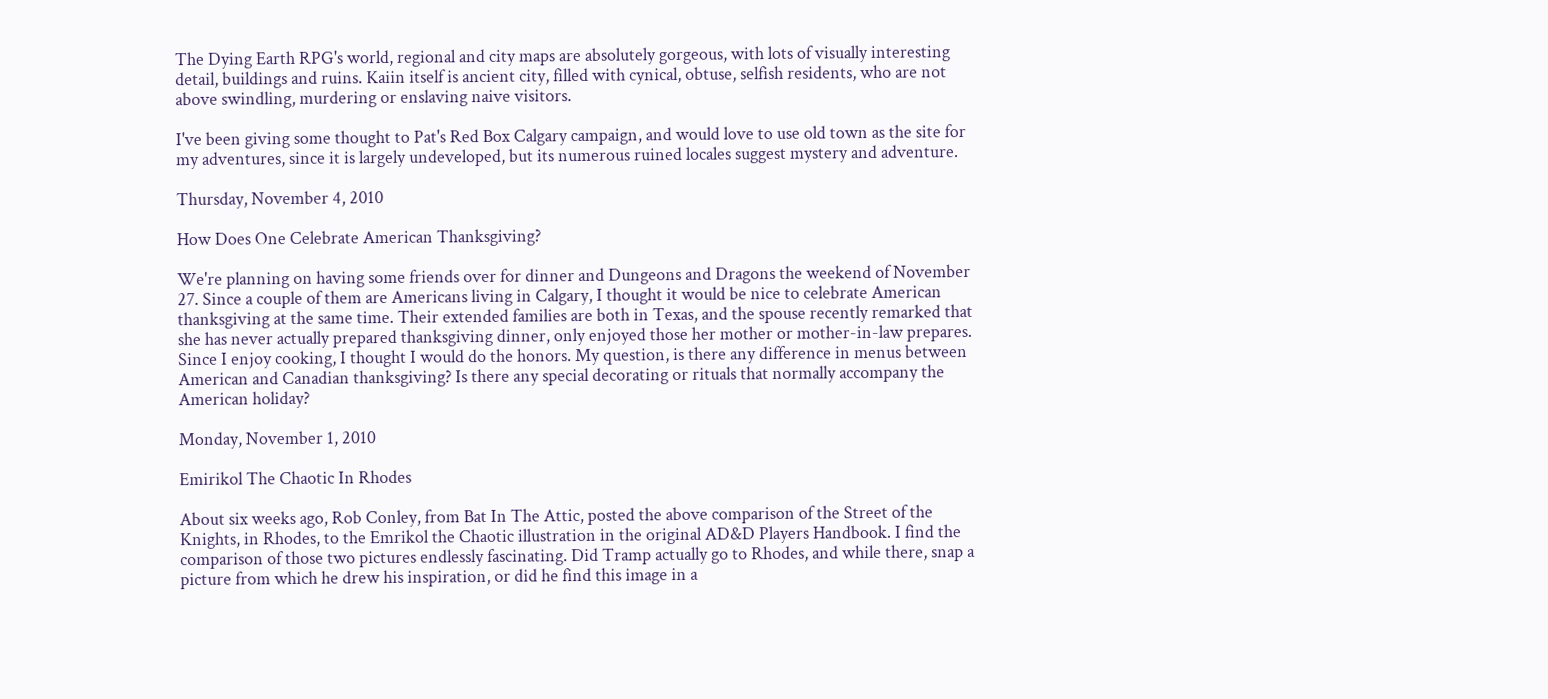The Dying Earth RPG's world, regional and city maps are absolutely gorgeous, with lots of visually interesting detail, buildings and ruins. Kaiin itself is ancient city, filled with cynical, obtuse, selfish residents, who are not above swindling, murdering or enslaving naive visitors.

I've been giving some thought to Pat's Red Box Calgary campaign, and would love to use old town as the site for my adventures, since it is largely undeveloped, but its numerous ruined locales suggest mystery and adventure.

Thursday, November 4, 2010

How Does One Celebrate American Thanksgiving?

We're planning on having some friends over for dinner and Dungeons and Dragons the weekend of November 27. Since a couple of them are Americans living in Calgary, I thought it would be nice to celebrate American thanksgiving at the same time. Their extended families are both in Texas, and the spouse recently remarked that she has never actually prepared thanksgiving dinner, only enjoyed those her mother or mother-in-law prepares. Since I enjoy cooking, I thought I would do the honors. My question, is there any difference in menus between American and Canadian thanksgiving? Is there any special decorating or rituals that normally accompany the American holiday?

Monday, November 1, 2010

Emirikol The Chaotic In Rhodes

About six weeks ago, Rob Conley, from Bat In The Attic, posted the above comparison of the Street of the Knights, in Rhodes, to the Emrikol the Chaotic illustration in the original AD&D Players Handbook. I find the comparison of those two pictures endlessly fascinating. Did Tramp actually go to Rhodes, and while there, snap a picture from which he drew his inspiration, or did he find this image in a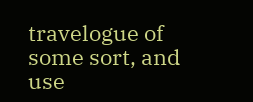travelogue of some sort, and use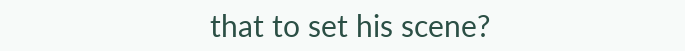that to set his scene?